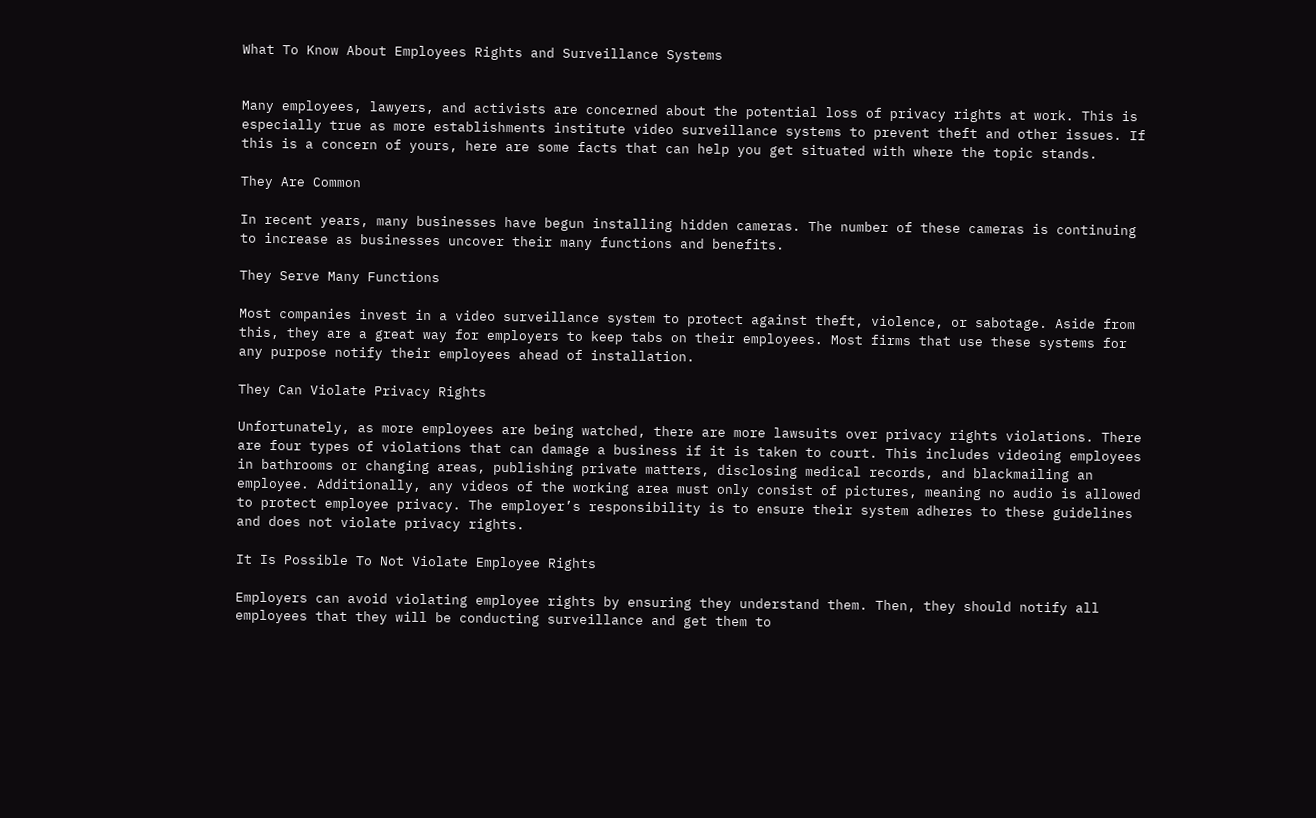What To Know About Employees Rights and Surveillance Systems


Many employees, lawyers, and activists are concerned about the potential loss of privacy rights at work. This is especially true as more establishments institute video surveillance systems to prevent theft and other issues. If this is a concern of yours, here are some facts that can help you get situated with where the topic stands.

They Are Common

In recent years, many businesses have begun installing hidden cameras. The number of these cameras is continuing to increase as businesses uncover their many functions and benefits.

They Serve Many Functions

Most companies invest in a video surveillance system to protect against theft, violence, or sabotage. Aside from this, they are a great way for employers to keep tabs on their employees. Most firms that use these systems for any purpose notify their employees ahead of installation.

They Can Violate Privacy Rights

Unfortunately, as more employees are being watched, there are more lawsuits over privacy rights violations. There are four types of violations that can damage a business if it is taken to court. This includes videoing employees in bathrooms or changing areas, publishing private matters, disclosing medical records, and blackmailing an employee. Additionally, any videos of the working area must only consist of pictures, meaning no audio is allowed to protect employee privacy. The employer’s responsibility is to ensure their system adheres to these guidelines and does not violate privacy rights.

It Is Possible To Not Violate Employee Rights

Employers can avoid violating employee rights by ensuring they understand them. Then, they should notify all employees that they will be conducting surveillance and get them to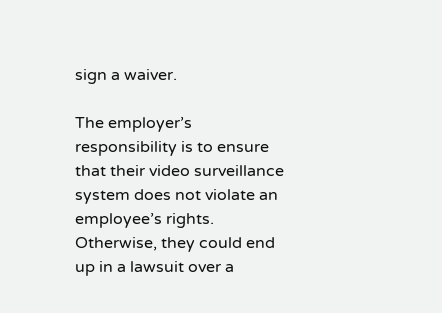sign a waiver.

The employer’s responsibility is to ensure that their video surveillance system does not violate an employee’s rights. Otherwise, they could end up in a lawsuit over a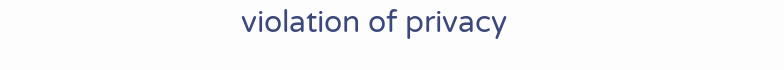violation of privacy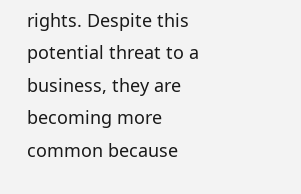rights. Despite this potential threat to a business, they are becoming more common because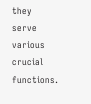they serve various crucial functions.